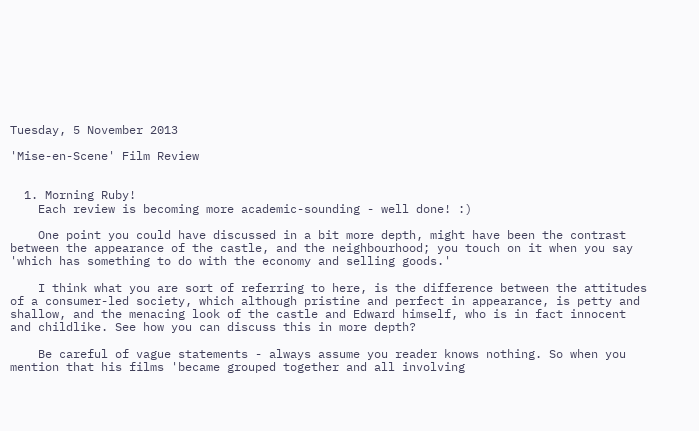Tuesday, 5 November 2013

'Mise-en-Scene' Film Review


  1. Morning Ruby!
    Each review is becoming more academic-sounding - well done! :)

    One point you could have discussed in a bit more depth, might have been the contrast between the appearance of the castle, and the neighbourhood; you touch on it when you say 'which has something to do with the economy and selling goods.'

    I think what you are sort of referring to here, is the difference between the attitudes of a consumer-led society, which although pristine and perfect in appearance, is petty and shallow, and the menacing look of the castle and Edward himself, who is in fact innocent and childlike. See how you can discuss this in more depth?

    Be careful of vague statements - always assume you reader knows nothing. So when you mention that his films 'became grouped together and all involving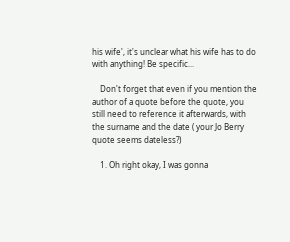his wife', it's unclear what his wife has to do with anything! Be specific...

    Don't forget that even if you mention the author of a quote before the quote, you still need to reference it afterwards, with the surname and the date ( your Jo Berry quote seems dateless?)

    1. Oh right okay, I was gonna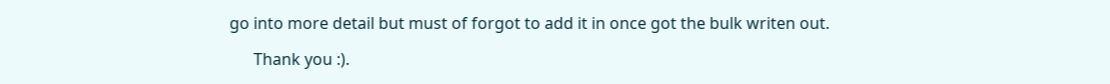go into more detail but must of forgot to add it in once got the bulk writen out.

      Thank you :).